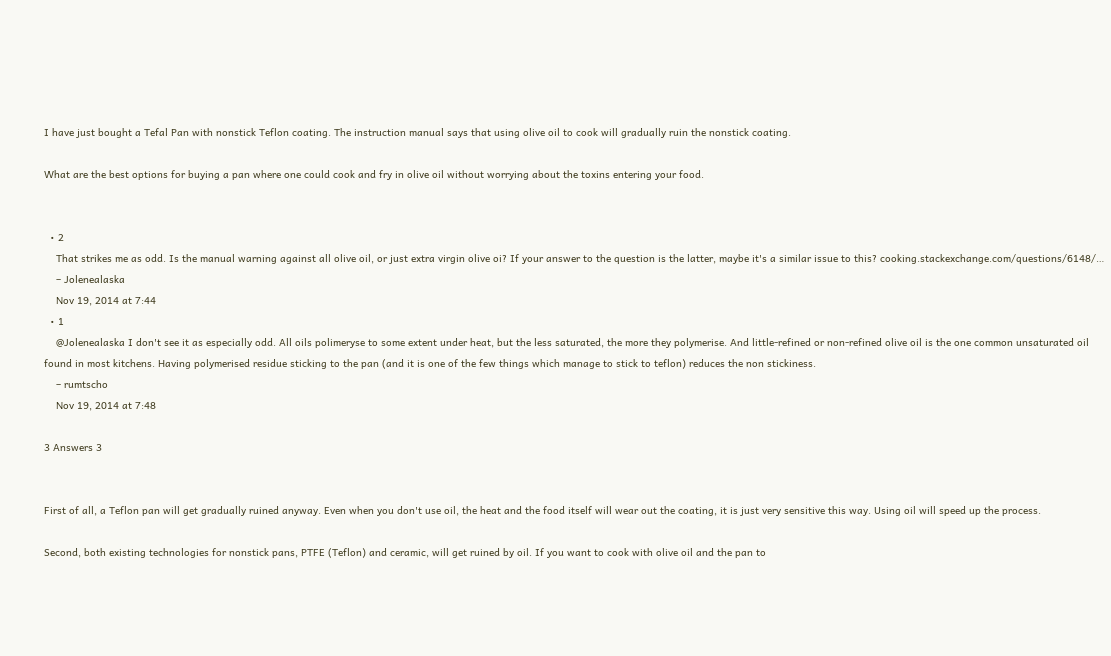I have just bought a Tefal Pan with nonstick Teflon coating. The instruction manual says that using olive oil to cook will gradually ruin the nonstick coating.

What are the best options for buying a pan where one could cook and fry in olive oil without worrying about the toxins entering your food.


  • 2
    That strikes me as odd. Is the manual warning against all olive oil, or just extra virgin olive oi? If your answer to the question is the latter, maybe it's a similar issue to this? cooking.stackexchange.com/questions/6148/…
    – Jolenealaska
    Nov 19, 2014 at 7:44
  • 1
    @Jolenealaska I don't see it as especially odd. All oils polimeryse to some extent under heat, but the less saturated, the more they polymerise. And little-refined or non-refined olive oil is the one common unsaturated oil found in most kitchens. Having polymerised residue sticking to the pan (and it is one of the few things which manage to stick to teflon) reduces the non stickiness.
    – rumtscho
    Nov 19, 2014 at 7:48

3 Answers 3


First of all, a Teflon pan will get gradually ruined anyway. Even when you don't use oil, the heat and the food itself will wear out the coating, it is just very sensitive this way. Using oil will speed up the process.

Second, both existing technologies for nonstick pans, PTFE (Teflon) and ceramic, will get ruined by oil. If you want to cook with olive oil and the pan to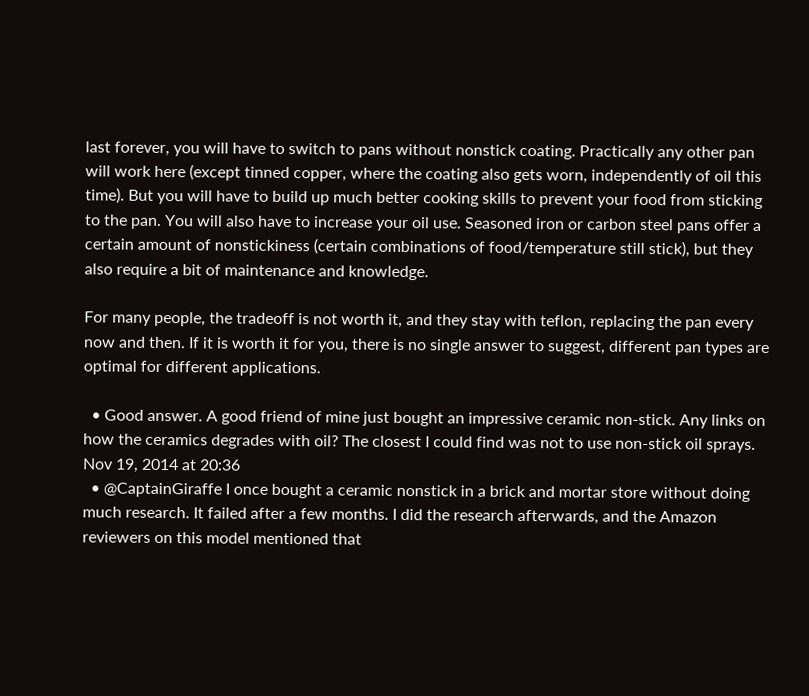last forever, you will have to switch to pans without nonstick coating. Practically any other pan will work here (except tinned copper, where the coating also gets worn, independently of oil this time). But you will have to build up much better cooking skills to prevent your food from sticking to the pan. You will also have to increase your oil use. Seasoned iron or carbon steel pans offer a certain amount of nonstickiness (certain combinations of food/temperature still stick), but they also require a bit of maintenance and knowledge.

For many people, the tradeoff is not worth it, and they stay with teflon, replacing the pan every now and then. If it is worth it for you, there is no single answer to suggest, different pan types are optimal for different applications.

  • Good answer. A good friend of mine just bought an impressive ceramic non-stick. Any links on how the ceramics degrades with oil? The closest I could find was not to use non-stick oil sprays. Nov 19, 2014 at 20:36
  • @CaptainGiraffe I once bought a ceramic nonstick in a brick and mortar store without doing much research. It failed after a few months. I did the research afterwards, and the Amazon reviewers on this model mentioned that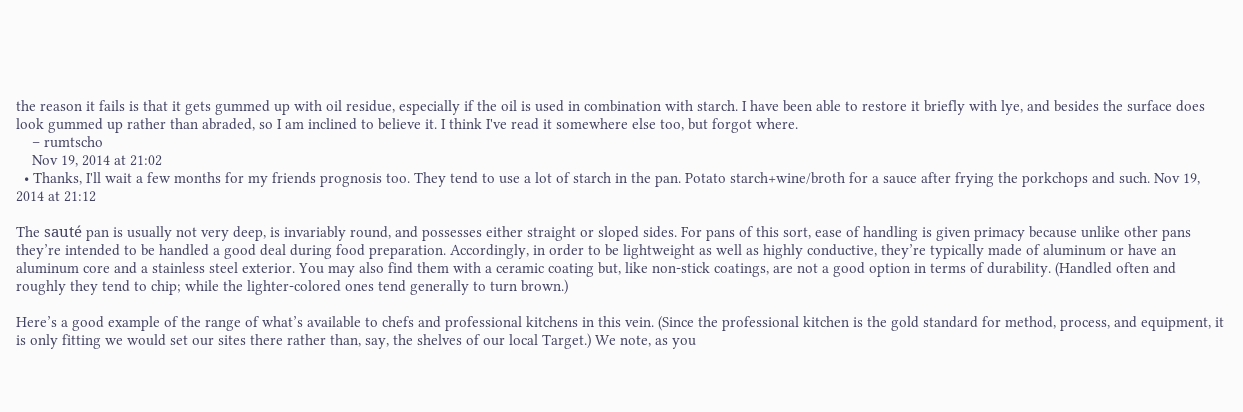the reason it fails is that it gets gummed up with oil residue, especially if the oil is used in combination with starch. I have been able to restore it briefly with lye, and besides the surface does look gummed up rather than abraded, so I am inclined to believe it. I think I've read it somewhere else too, but forgot where.
    – rumtscho
    Nov 19, 2014 at 21:02
  • Thanks, I'll wait a few months for my friends prognosis too. They tend to use a lot of starch in the pan. Potato starch+wine/broth for a sauce after frying the porkchops and such. Nov 19, 2014 at 21:12

The sauté pan is usually not very deep, is invariably round, and possesses either straight or sloped sides. For pans of this sort, ease of handling is given primacy because unlike other pans they’re intended to be handled a good deal during food preparation. Accordingly, in order to be lightweight as well as highly conductive, they’re typically made of aluminum or have an aluminum core and a stainless steel exterior. You may also find them with a ceramic coating but, like non-stick coatings, are not a good option in terms of durability. (Handled often and roughly they tend to chip; while the lighter-colored ones tend generally to turn brown.)

Here’s a good example of the range of what’s available to chefs and professional kitchens in this vein. (Since the professional kitchen is the gold standard for method, process, and equipment, it is only fitting we would set our sites there rather than, say, the shelves of our local Target.) We note, as you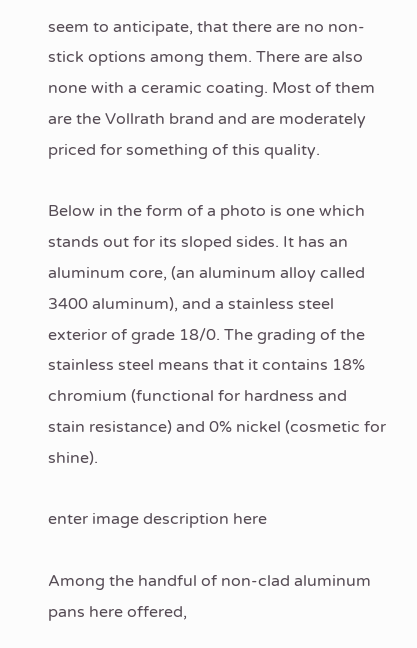seem to anticipate, that there are no non-stick options among them. There are also none with a ceramic coating. Most of them are the Vollrath brand and are moderately priced for something of this quality.

Below in the form of a photo is one which stands out for its sloped sides. It has an aluminum core, (an aluminum alloy called 3400 aluminum), and a stainless steel exterior of grade 18/0. The grading of the stainless steel means that it contains 18% chromium (functional for hardness and stain resistance) and 0% nickel (cosmetic for shine).

enter image description here

Among the handful of non-clad aluminum pans here offered,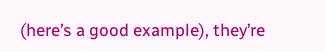(here’s a good example), they’re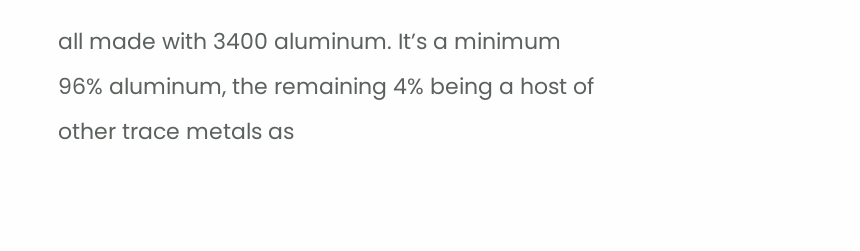all made with 3400 aluminum. It’s a minimum 96% aluminum, the remaining 4% being a host of other trace metals as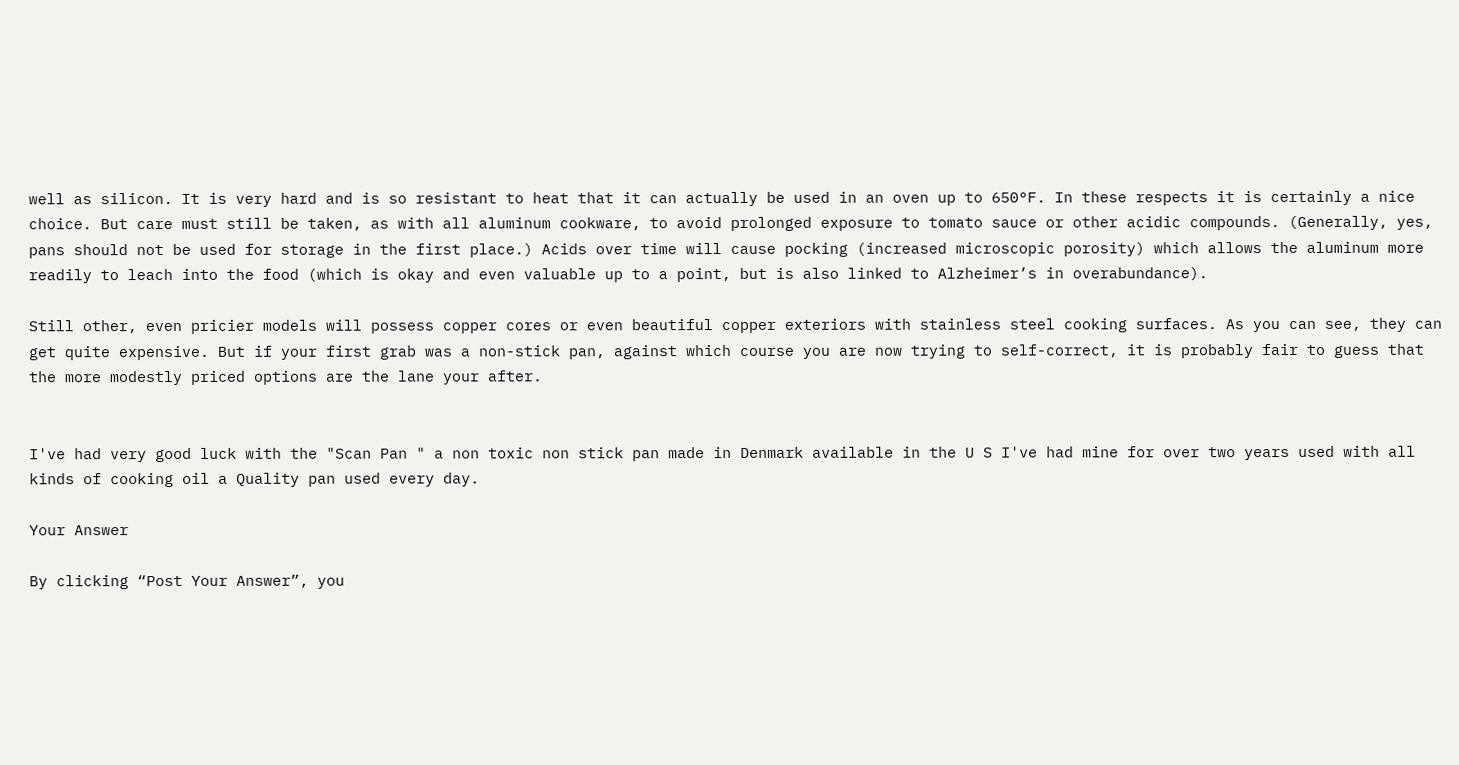well as silicon. It is very hard and is so resistant to heat that it can actually be used in an oven up to 650°F. In these respects it is certainly a nice choice. But care must still be taken, as with all aluminum cookware, to avoid prolonged exposure to tomato sauce or other acidic compounds. (Generally, yes, pans should not be used for storage in the first place.) Acids over time will cause pocking (increased microscopic porosity) which allows the aluminum more readily to leach into the food (which is okay and even valuable up to a point, but is also linked to Alzheimer’s in overabundance).

Still other, even pricier models will possess copper cores or even beautiful copper exteriors with stainless steel cooking surfaces. As you can see, they can get quite expensive. But if your first grab was a non-stick pan, against which course you are now trying to self-correct, it is probably fair to guess that the more modestly priced options are the lane your after.


I've had very good luck with the "Scan Pan " a non toxic non stick pan made in Denmark available in the U S I've had mine for over two years used with all kinds of cooking oil a Quality pan used every day.

Your Answer

By clicking “Post Your Answer”, you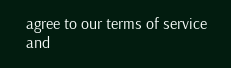agree to our terms of service and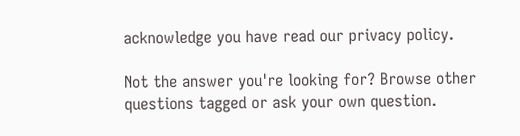acknowledge you have read our privacy policy.

Not the answer you're looking for? Browse other questions tagged or ask your own question.